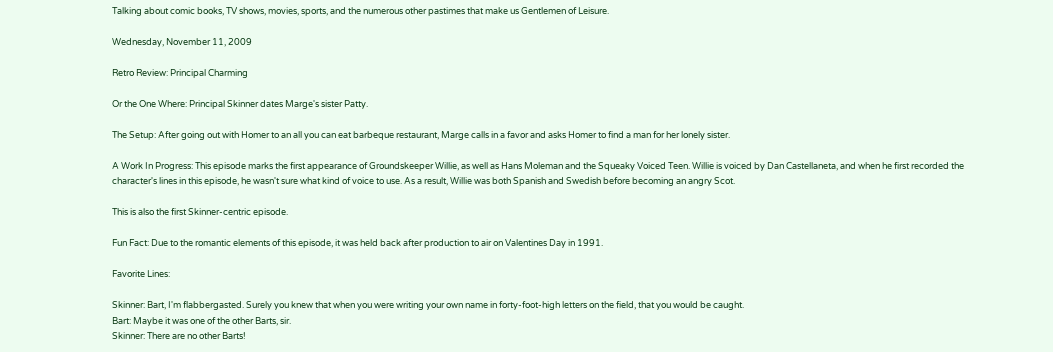Talking about comic books, TV shows, movies, sports, and the numerous other pastimes that make us Gentlemen of Leisure.

Wednesday, November 11, 2009

Retro Review: Principal Charming

Or the One Where: Principal Skinner dates Marge's sister Patty.

The Setup: After going out with Homer to an all you can eat barbeque restaurant, Marge calls in a favor and asks Homer to find a man for her lonely sister.

A Work In Progress: This episode marks the first appearance of Groundskeeper Willie, as well as Hans Moleman and the Squeaky Voiced Teen. Willie is voiced by Dan Castellaneta, and when he first recorded the character's lines in this episode, he wasn't sure what kind of voice to use. As a result, Willie was both Spanish and Swedish before becoming an angry Scot.

This is also the first Skinner-centric episode.

Fun Fact: Due to the romantic elements of this episode, it was held back after production to air on Valentines Day in 1991.

Favorite Lines:

Skinner: Bart, I'm flabbergasted. Surely you knew that when you were writing your own name in forty-foot-high letters on the field, that you would be caught.
Bart: Maybe it was one of the other Barts, sir.
Skinner: There are no other Barts!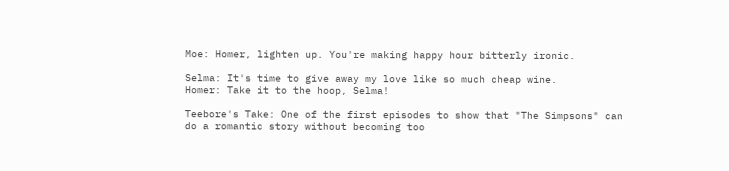Moe: Homer, lighten up. You're making happy hour bitterly ironic.

Selma: It's time to give away my love like so much cheap wine.
Homer: Take it to the hoop, Selma!

Teebore's Take: One of the first episodes to show that "The Simpsons" can do a romantic story without becoming too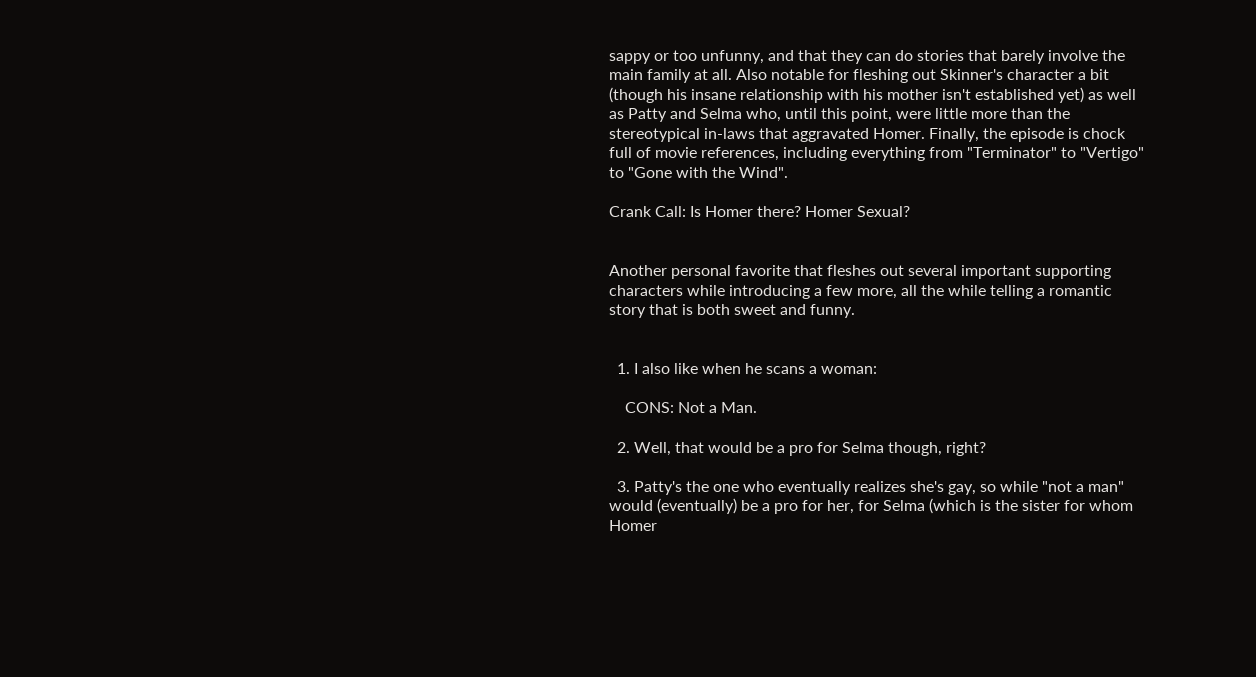sappy or too unfunny, and that they can do stories that barely involve the main family at all. Also notable for fleshing out Skinner's character a bit (though his insane relationship with his mother isn't established yet) as well as Patty and Selma who, until this point, were little more than the stereotypical in-laws that aggravated Homer. Finally, the episode is chock full of movie references, including everything from "Terminator" to "Vertigo" to "Gone with the Wind".

Crank Call: Is Homer there? Homer Sexual?


Another personal favorite that fleshes out several important supporting characters while introducing a few more, all the while telling a romantic story that is both sweet and funny.


  1. I also like when he scans a woman:

    CONS: Not a Man.

  2. Well, that would be a pro for Selma though, right?

  3. Patty's the one who eventually realizes she's gay, so while "not a man" would (eventually) be a pro for her, for Selma (which is the sister for whom Homer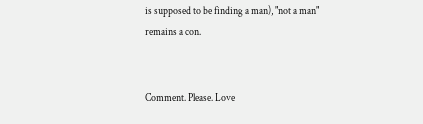is supposed to be finding a man), "not a man" remains a con.


Comment. Please. Love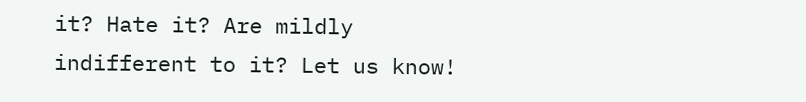it? Hate it? Are mildly indifferent to it? Let us know!